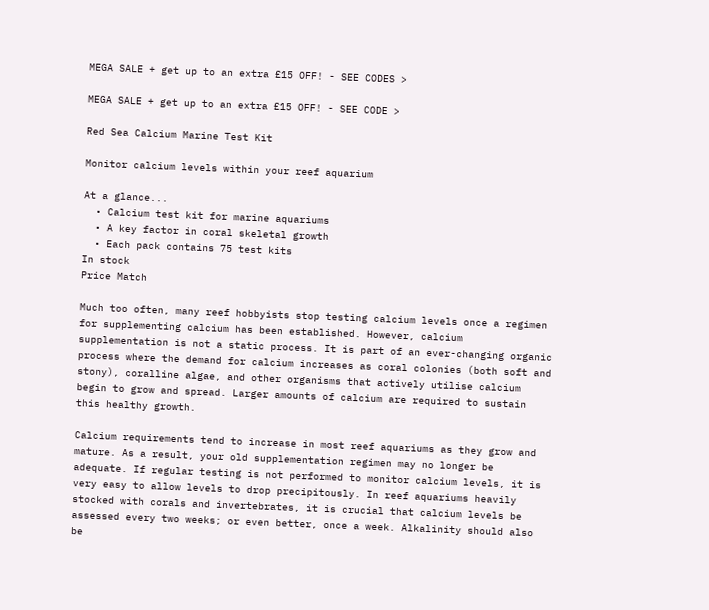MEGA SALE + get up to an extra £15 OFF! - SEE CODES >

MEGA SALE + get up to an extra £15 OFF! - SEE CODE >

Red Sea Calcium Marine Test Kit

Monitor calcium levels within your reef aquarium

At a glance...
  • Calcium test kit for marine aquariums
  • A key factor in coral skeletal growth
  • Each pack contains 75 test kits
In stock
Price Match

Much too often, many reef hobbyists stop testing calcium levels once a regimen for supplementing calcium has been established. However, calcium supplementation is not a static process. It is part of an ever-changing organic process where the demand for calcium increases as coral colonies (both soft and stony), coralline algae, and other organisms that actively utilise calcium begin to grow and spread. Larger amounts of calcium are required to sustain this healthy growth.

Calcium requirements tend to increase in most reef aquariums as they grow and mature. As a result, your old supplementation regimen may no longer be adequate. If regular testing is not performed to monitor calcium levels, it is very easy to allow levels to drop precipitously. In reef aquariums heavily stocked with corals and invertebrates, it is crucial that calcium levels be assessed every two weeks; or even better, once a week. Alkalinity should also be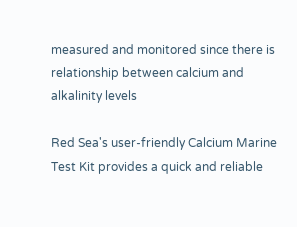measured and monitored since there is relationship between calcium and alkalinity levels

Red Sea's user-friendly Calcium Marine Test Kit provides a quick and reliable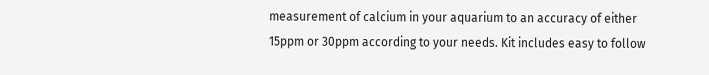measurement of calcium in your aquarium to an accuracy of either 15ppm or 30ppm according to your needs. Kit includes easy to follow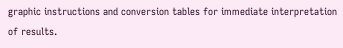graphic instructions and conversion tables for immediate interpretation of results.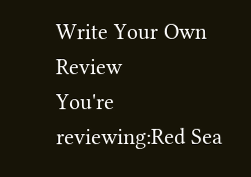Write Your Own Review
You're reviewing:Red Sea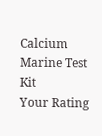Calcium Marine Test Kit
Your Rating